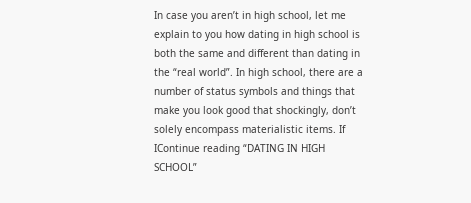In case you aren’t in high school, let me explain to you how dating in high school is both the same and different than dating in the “real world”. In high school, there are a number of status symbols and things that make you look good that shockingly, don’t solely encompass materialistic items. If IContinue reading “DATING IN HIGH SCHOOL”